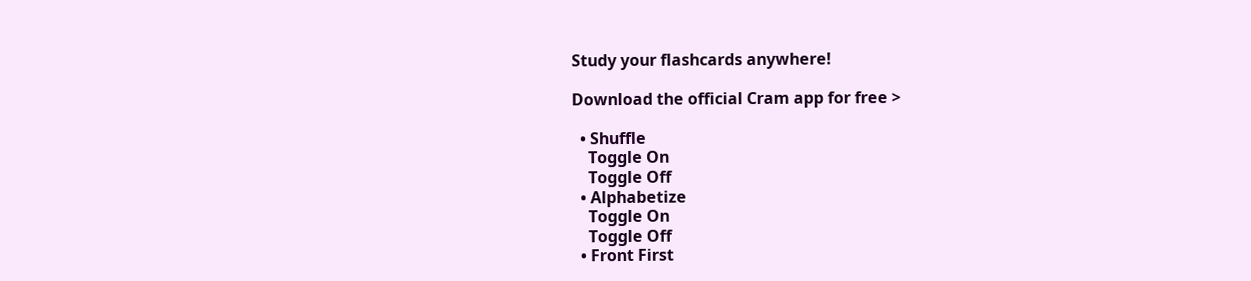Study your flashcards anywhere!

Download the official Cram app for free >

  • Shuffle
    Toggle On
    Toggle Off
  • Alphabetize
    Toggle On
    Toggle Off
  • Front First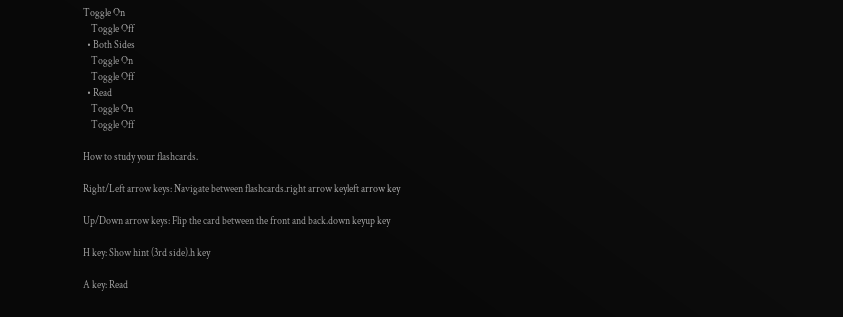Toggle On
    Toggle Off
  • Both Sides
    Toggle On
    Toggle Off
  • Read
    Toggle On
    Toggle Off

How to study your flashcards.

Right/Left arrow keys: Navigate between flashcards.right arrow keyleft arrow key

Up/Down arrow keys: Flip the card between the front and back.down keyup key

H key: Show hint (3rd side).h key

A key: Read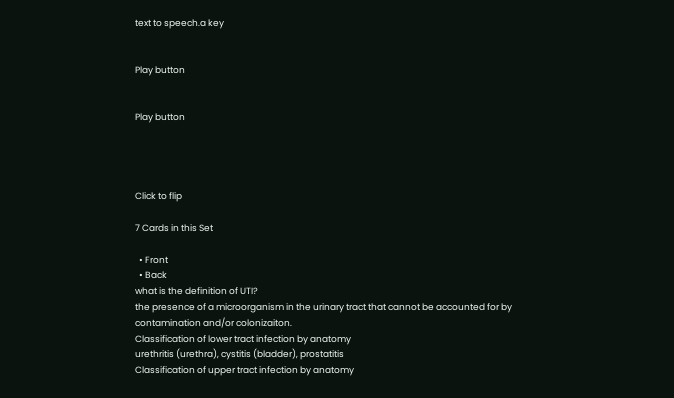text to speech.a key


Play button


Play button




Click to flip

7 Cards in this Set

  • Front
  • Back
what is the definition of UTI?
the presence of a microorganism in the urinary tract that cannot be accounted for by contamination and/or colonizaiton.
Classification of lower tract infection by anatomy
urethritis (urethra), cystitis (bladder), prostatitis
Classification of upper tract infection by anatomy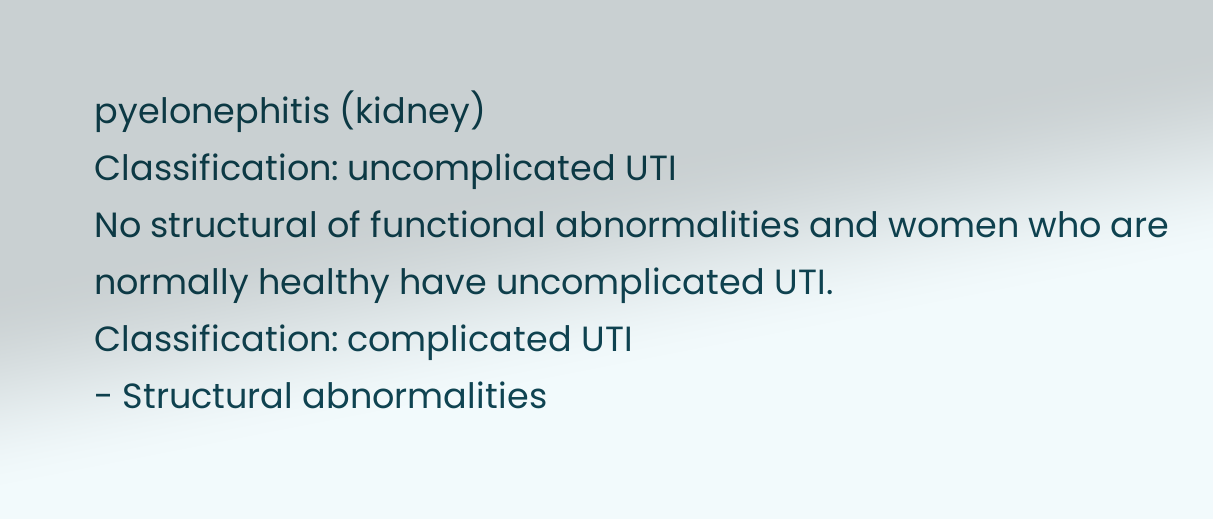pyelonephitis (kidney)
Classification: uncomplicated UTI
No structural of functional abnormalities and women who are normally healthy have uncomplicated UTI.
Classification: complicated UTI
- Structural abnormalities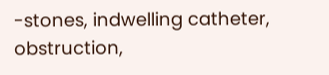-stones, indwelling catheter, obstruction,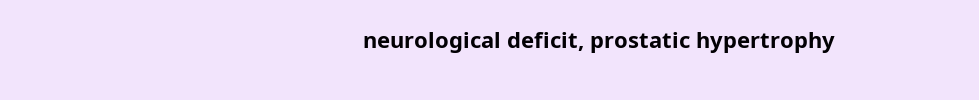neurological deficit, prostatic hypertrophy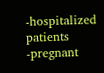-hospitalized patients
-pregnant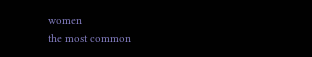women
the most common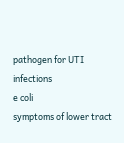pathogen for UTI infections
e coli
symptoms of lower tract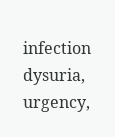infection
dysuria, urgency,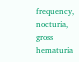frequency, nocturia, gross hematuria